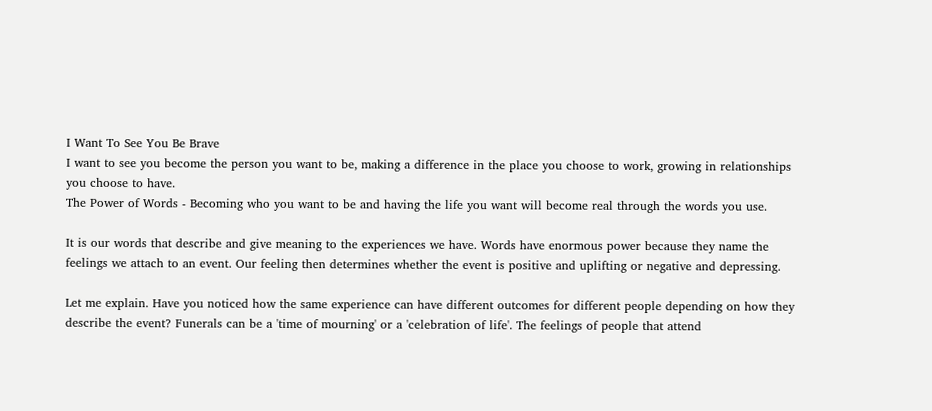I Want To See You Be Brave
I want to see you become the person you want to be, making a difference in the place you choose to work, growing in relationships you choose to have.
The Power of Words - Becoming who you want to be and having the life you want will become real through the words you use.

It is our words that describe and give meaning to the experiences we have. Words have enormous power because they name the feelings we attach to an event. Our feeling then determines whether the event is positive and uplifting or negative and depressing.

Let me explain. Have you noticed how the same experience can have different outcomes for different people depending on how they describe the event? Funerals can be a 'time of mourning' or a 'celebration of life'. The feelings of people that attend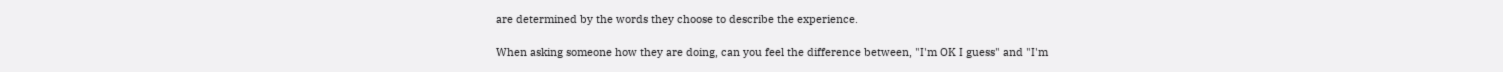are determined by the words they choose to describe the experience.

When asking someone how they are doing, can you feel the difference between, "I'm OK I guess" and "I'm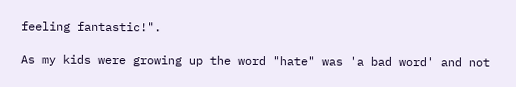feeling fantastic!".

As my kids were growing up the word "hate" was 'a bad word' and not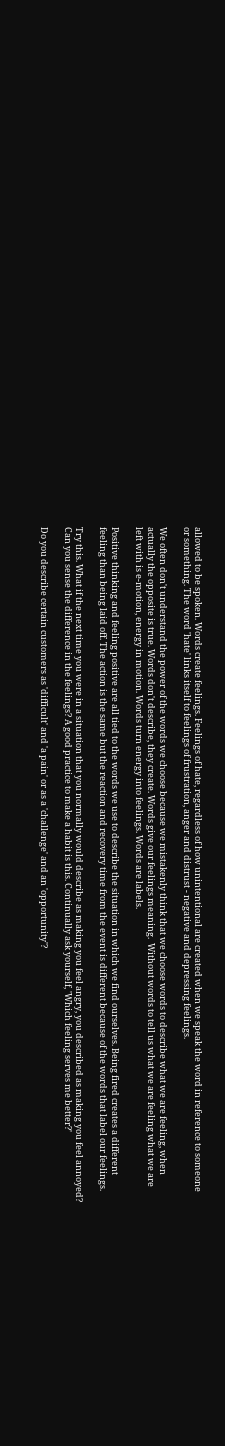allowed to be spoken. Words create feelings. Feelings of hate, regardless of how unintentional are created when we speak the word in reference to someone or something. The word 'hate' links itself to feelings of frustration, anger and distrust - negative and depressing feelings.

We often don't understand the power of the words we choose because we mistakenly think that we choose words to describe what we are feeling, when actually the opposite is true. Words don't describe, they create. Words give our feelings meaning.  Without words to tell us what we are feeling what we are left with is e-motion, energy in motion. Words turn energy into feelings. Words are labels.

Positive thinking and feeling positive are all tied to the words we use to describe the situation in which we find ourselves. Being fired creates a different feeling than being laid off. The action is the same but the reaction and recovery time from the event is different because of the words that label our feelings.

Try this. What if the next time you were in a situation that you normally would describe as making you feel angry, you described as making you feel annoyed? Can you sense the difference in the feelings? A good practice to make a habit is this. Continually ask yourself, 'Which feeling serves me better?'

Do you describe certain customers as 'difficult' and 'a pain' or as a 'challenge' and an 'opportunity'?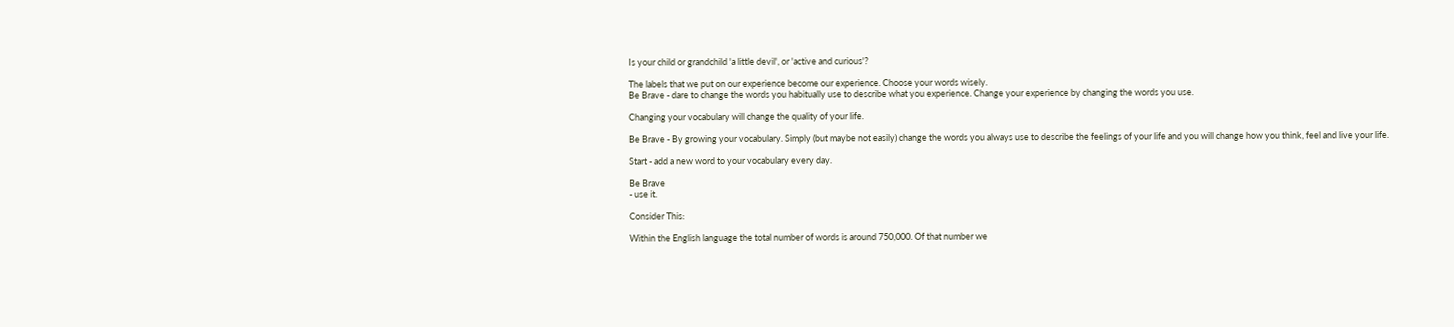Is your child or grandchild 'a little devil', or 'active and curious'?

The labels that we put on our experience become our experience. Choose your words wisely.
Be Brave - dare to change the words you habitually use to describe what you experience. Change your experience by changing the words you use.

Changing your vocabulary will change the quality of your life.

Be Brave - By growing your vocabulary. Simply (but maybe not easily) change the words you always use to describe the feelings of your life and you will change how you think, feel and live your life.

Start - add a new word to your vocabulary every day.

Be Brave
- use it.

Consider This:

Within the English language the total number of words is around 750,000. Of that number we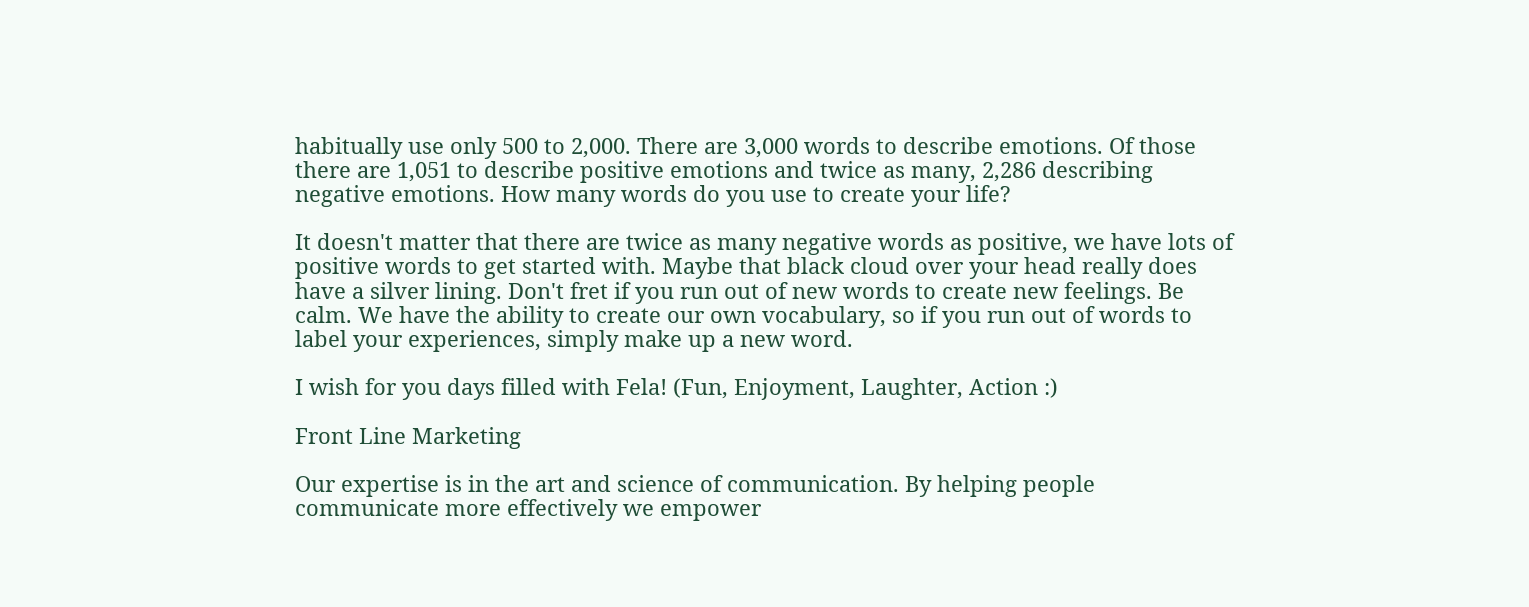habitually use only 500 to 2,000. There are 3,000 words to describe emotions. Of those there are 1,051 to describe positive emotions and twice as many, 2,286 describing negative emotions. How many words do you use to create your life?

It doesn't matter that there are twice as many negative words as positive, we have lots of positive words to get started with. Maybe that black cloud over your head really does have a silver lining. Don't fret if you run out of new words to create new feelings. Be calm. We have the ability to create our own vocabulary, so if you run out of words to label your experiences, simply make up a new word.

I wish for you days filled with Fela! (Fun, Enjoyment, Laughter, Action :)

Front Line Marketing

Our expertise is in the art and science of communication. By helping people communicate more effectively we empower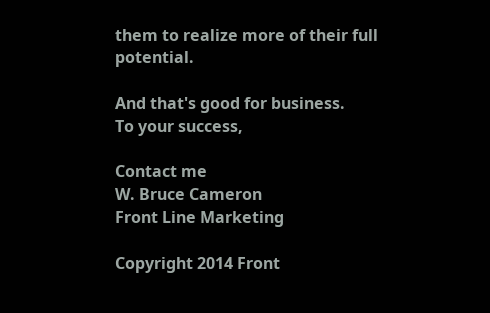them to realize more of their full potential.

And that's good for business.
To your success,

Contact me
W. Bruce Cameron
Front Line Marketing

Copyright 2014 Front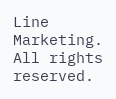Line Marketing. All rights reserved.